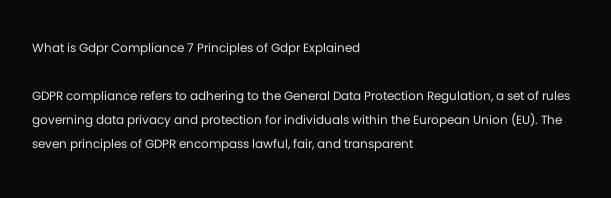What is Gdpr Compliance 7 Principles of Gdpr Explained

GDPR compliance refers to adhering to the General Data Protection Regulation, a set of rules governing data privacy and protection for individuals within the European Union (EU). The seven principles of GDPR encompass lawful, fair, and transparent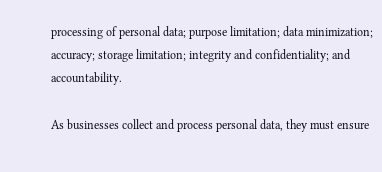processing of personal data; purpose limitation; data minimization; accuracy; storage limitation; integrity and confidentiality; and accountability.

As businesses collect and process personal data, they must ensure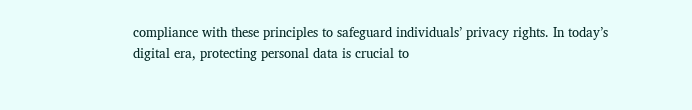compliance with these principles to safeguard individuals’ privacy rights. In today’s digital era, protecting personal data is crucial to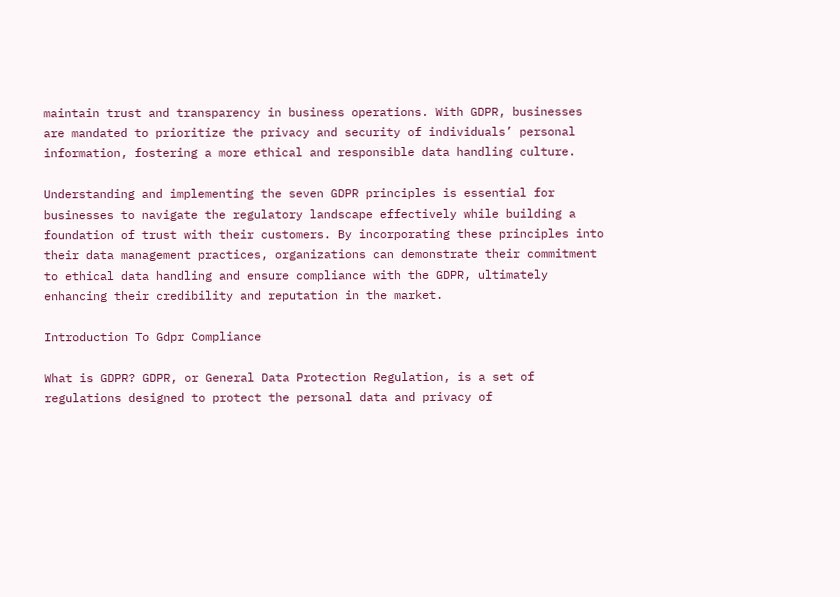maintain trust and transparency in business operations. With GDPR, businesses are mandated to prioritize the privacy and security of individuals’ personal information, fostering a more ethical and responsible data handling culture.

Understanding and implementing the seven GDPR principles is essential for businesses to navigate the regulatory landscape effectively while building a foundation of trust with their customers. By incorporating these principles into their data management practices, organizations can demonstrate their commitment to ethical data handling and ensure compliance with the GDPR, ultimately enhancing their credibility and reputation in the market.

Introduction To Gdpr Compliance

What is GDPR? GDPR, or General Data Protection Regulation, is a set of regulations designed to protect the personal data and privacy of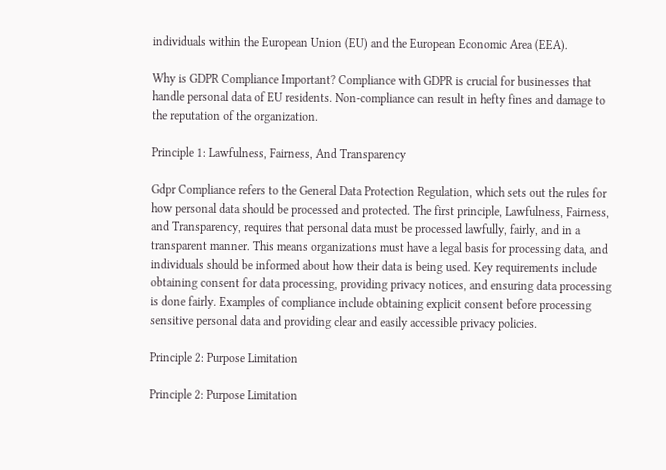individuals within the European Union (EU) and the European Economic Area (EEA).

Why is GDPR Compliance Important? Compliance with GDPR is crucial for businesses that handle personal data of EU residents. Non-compliance can result in hefty fines and damage to the reputation of the organization.

Principle 1: Lawfulness, Fairness, And Transparency

Gdpr Compliance refers to the General Data Protection Regulation, which sets out the rules for how personal data should be processed and protected. The first principle, Lawfulness, Fairness, and Transparency, requires that personal data must be processed lawfully, fairly, and in a transparent manner. This means organizations must have a legal basis for processing data, and individuals should be informed about how their data is being used. Key requirements include obtaining consent for data processing, providing privacy notices, and ensuring data processing is done fairly. Examples of compliance include obtaining explicit consent before processing sensitive personal data and providing clear and easily accessible privacy policies.

Principle 2: Purpose Limitation

Principle 2: Purpose Limitation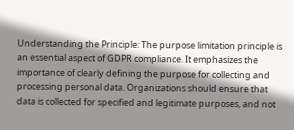Understanding the Principle: The purpose limitation principle is an essential aspect of GDPR compliance. It emphasizes the importance of clearly defining the purpose for collecting and processing personal data. Organizations should ensure that data is collected for specified and legitimate purposes, and not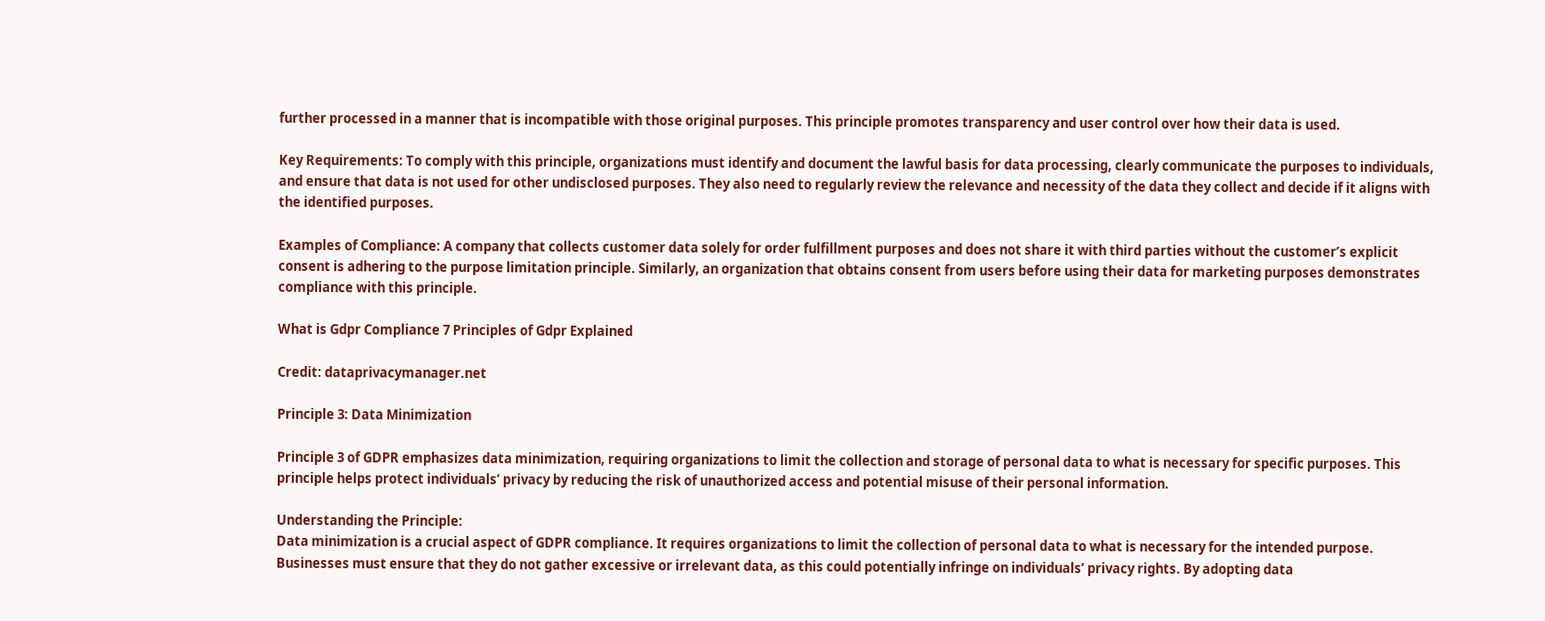further processed in a manner that is incompatible with those original purposes. This principle promotes transparency and user control over how their data is used.

Key Requirements: To comply with this principle, organizations must identify and document the lawful basis for data processing, clearly communicate the purposes to individuals, and ensure that data is not used for other undisclosed purposes. They also need to regularly review the relevance and necessity of the data they collect and decide if it aligns with the identified purposes.

Examples of Compliance: A company that collects customer data solely for order fulfillment purposes and does not share it with third parties without the customer’s explicit consent is adhering to the purpose limitation principle. Similarly, an organization that obtains consent from users before using their data for marketing purposes demonstrates compliance with this principle.

What is Gdpr Compliance 7 Principles of Gdpr Explained

Credit: dataprivacymanager.net

Principle 3: Data Minimization

Principle 3 of GDPR emphasizes data minimization, requiring organizations to limit the collection and storage of personal data to what is necessary for specific purposes. This principle helps protect individuals’ privacy by reducing the risk of unauthorized access and potential misuse of their personal information.

Understanding the Principle:
Data minimization is a crucial aspect of GDPR compliance. It requires organizations to limit the collection of personal data to what is necessary for the intended purpose. Businesses must ensure that they do not gather excessive or irrelevant data, as this could potentially infringe on individuals’ privacy rights. By adopting data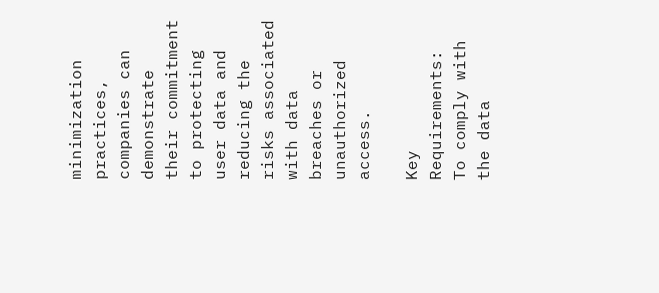minimization practices, companies can demonstrate their commitment to protecting user data and reducing the risks associated with data breaches or unauthorized access.

Key Requirements:
To comply with the data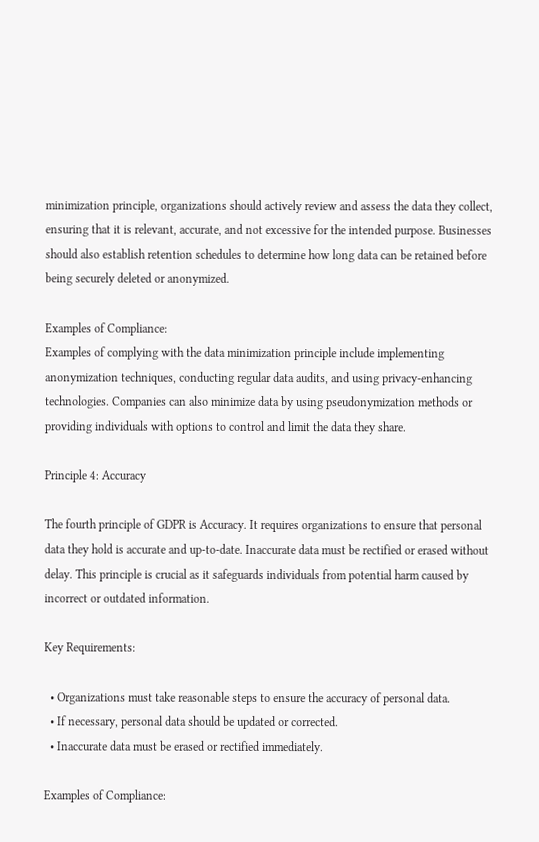minimization principle, organizations should actively review and assess the data they collect, ensuring that it is relevant, accurate, and not excessive for the intended purpose. Businesses should also establish retention schedules to determine how long data can be retained before being securely deleted or anonymized.

Examples of Compliance:
Examples of complying with the data minimization principle include implementing anonymization techniques, conducting regular data audits, and using privacy-enhancing technologies. Companies can also minimize data by using pseudonymization methods or providing individuals with options to control and limit the data they share.

Principle 4: Accuracy

The fourth principle of GDPR is Accuracy. It requires organizations to ensure that personal data they hold is accurate and up-to-date. Inaccurate data must be rectified or erased without delay. This principle is crucial as it safeguards individuals from potential harm caused by incorrect or outdated information.

Key Requirements:

  • Organizations must take reasonable steps to ensure the accuracy of personal data.
  • If necessary, personal data should be updated or corrected.
  • Inaccurate data must be erased or rectified immediately.

Examples of Compliance: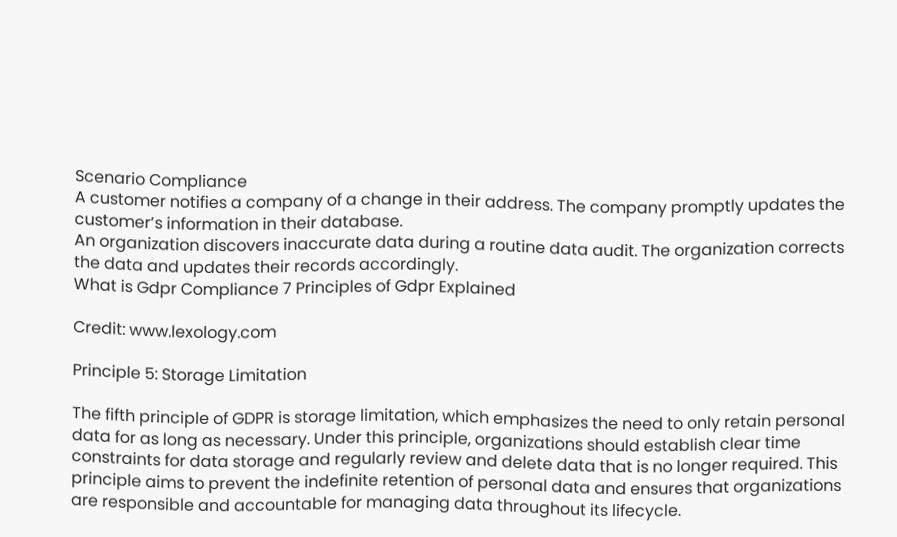Scenario Compliance
A customer notifies a company of a change in their address. The company promptly updates the customer’s information in their database.
An organization discovers inaccurate data during a routine data audit. The organization corrects the data and updates their records accordingly.
What is Gdpr Compliance 7 Principles of Gdpr Explained

Credit: www.lexology.com

Principle 5: Storage Limitation

The fifth principle of GDPR is storage limitation, which emphasizes the need to only retain personal data for as long as necessary. Under this principle, organizations should establish clear time constraints for data storage and regularly review and delete data that is no longer required. This principle aims to prevent the indefinite retention of personal data and ensures that organizations are responsible and accountable for managing data throughout its lifecycle.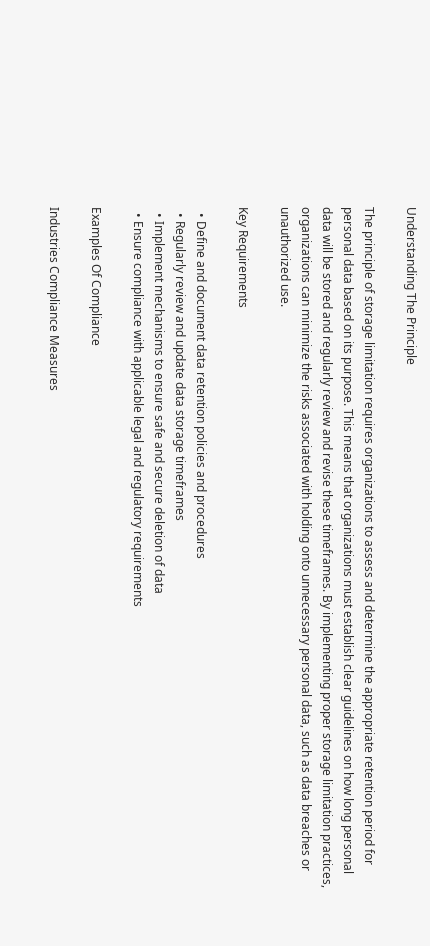Understanding The Principle

The principle of storage limitation requires organizations to assess and determine the appropriate retention period for personal data based on its purpose. This means that organizations must establish clear guidelines on how long personal data will be stored and regularly review and revise these timeframes. By implementing proper storage limitation practices, organizations can minimize the risks associated with holding onto unnecessary personal data, such as data breaches or unauthorized use.

Key Requirements

  • Define and document data retention policies and procedures
  • Regularly review and update data storage timeframes
  • Implement mechanisms to ensure safe and secure deletion of data
  • Ensure compliance with applicable legal and regulatory requirements

Examples Of Compliance

Industries Compliance Measures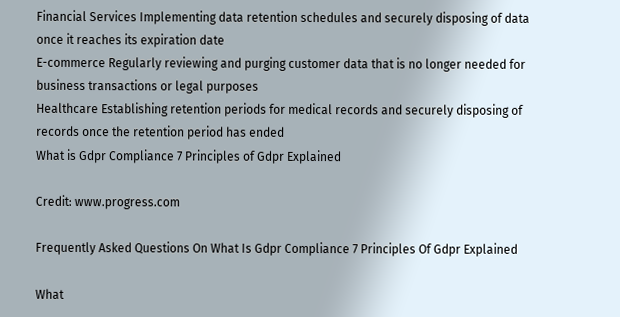Financial Services Implementing data retention schedules and securely disposing of data once it reaches its expiration date
E-commerce Regularly reviewing and purging customer data that is no longer needed for business transactions or legal purposes
Healthcare Establishing retention periods for medical records and securely disposing of records once the retention period has ended
What is Gdpr Compliance 7 Principles of Gdpr Explained

Credit: www.progress.com

Frequently Asked Questions On What Is Gdpr Compliance 7 Principles Of Gdpr Explained

What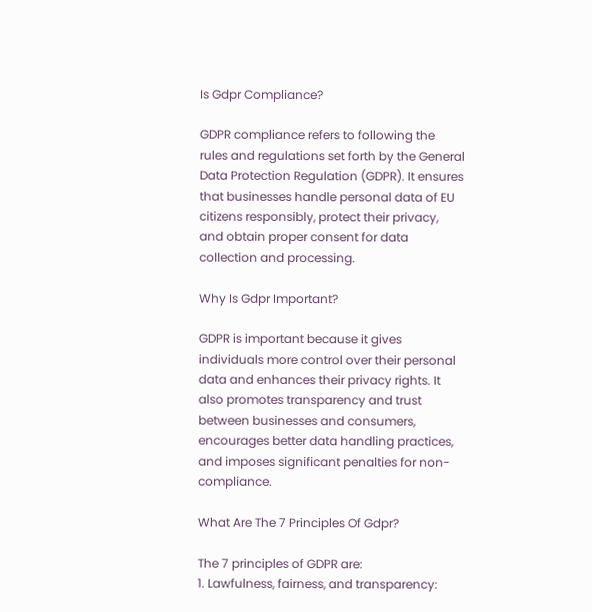Is Gdpr Compliance?

GDPR compliance refers to following the rules and regulations set forth by the General Data Protection Regulation (GDPR). It ensures that businesses handle personal data of EU citizens responsibly, protect their privacy, and obtain proper consent for data collection and processing.

Why Is Gdpr Important?

GDPR is important because it gives individuals more control over their personal data and enhances their privacy rights. It also promotes transparency and trust between businesses and consumers, encourages better data handling practices, and imposes significant penalties for non-compliance.

What Are The 7 Principles Of Gdpr?

The 7 principles of GDPR are:
1. Lawfulness, fairness, and transparency: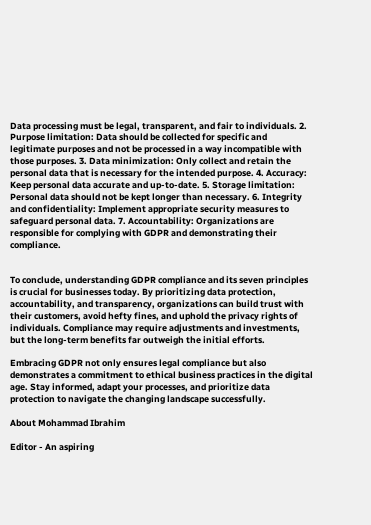Data processing must be legal, transparent, and fair to individuals. 2. Purpose limitation: Data should be collected for specific and legitimate purposes and not be processed in a way incompatible with those purposes. 3. Data minimization: Only collect and retain the personal data that is necessary for the intended purpose. 4. Accuracy: Keep personal data accurate and up-to-date. 5. Storage limitation: Personal data should not be kept longer than necessary. 6. Integrity and confidentiality: Implement appropriate security measures to safeguard personal data. 7. Accountability: Organizations are responsible for complying with GDPR and demonstrating their compliance.


To conclude, understanding GDPR compliance and its seven principles is crucial for businesses today. By prioritizing data protection, accountability, and transparency, organizations can build trust with their customers, avoid hefty fines, and uphold the privacy rights of individuals. Compliance may require adjustments and investments, but the long-term benefits far outweigh the initial efforts.

Embracing GDPR not only ensures legal compliance but also demonstrates a commitment to ethical business practices in the digital age. Stay informed, adapt your processes, and prioritize data protection to navigate the changing landscape successfully.

About Mohammad Ibrahim

Editor - An aspiring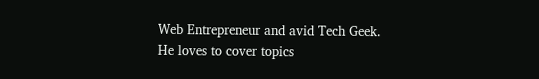Web Entrepreneur and avid Tech Geek. He loves to cover topics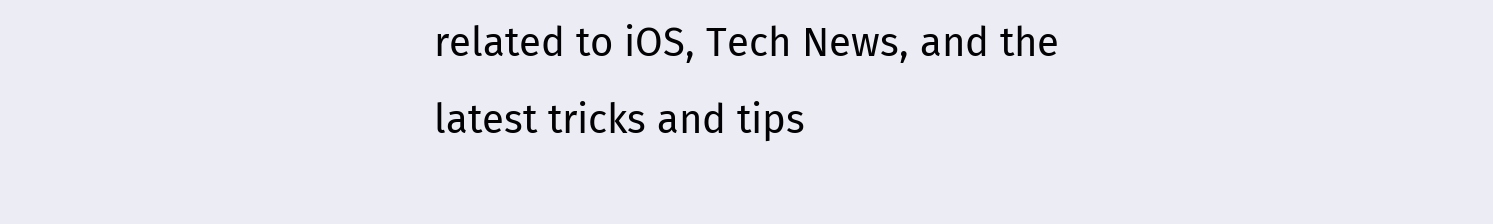related to iOS, Tech News, and the latest tricks and tips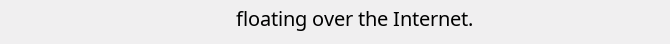floating over the Internet.